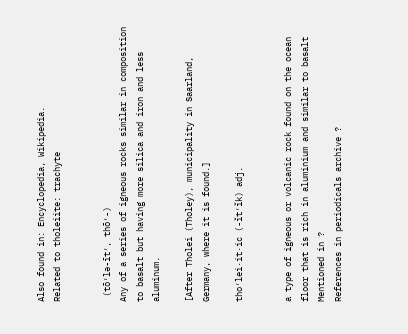Also found in: Encyclopedia, Wikipedia.
Related to tholeiite: trachyte


 (tō′lə-īt′, thō′-)
Any of a series of igneous rocks similar in composition to basalt but having more silica and iron and less aluminum.

[After Tholei (Tholey), municipality in Saarland, Germany, where it is found.]

tho′lei·it·ic (-ĭt′ĭk) adj.


a type of igneous or volcanic rock found on the ocean floor that is rich in aluminium and similar to basalt
Mentioned in ?
References in periodicals archive ?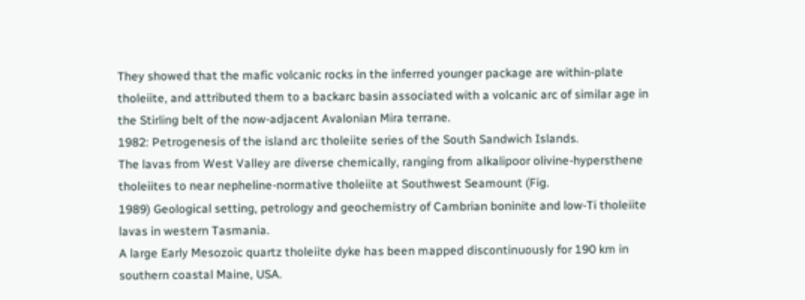They showed that the mafic volcanic rocks in the inferred younger package are within-plate tholeiite, and attributed them to a backarc basin associated with a volcanic arc of similar age in the Stirling belt of the now-adjacent Avalonian Mira terrane.
1982: Petrogenesis of the island arc tholeiite series of the South Sandwich Islands.
The lavas from West Valley are diverse chemically, ranging from alkalipoor olivine-hypersthene tholeiites to near nepheline-normative tholeiite at Southwest Seamount (Fig.
1989) Geological setting, petrology and geochemistry of Cambrian boninite and low-Ti tholeiite lavas in western Tasmania.
A large Early Mesozoic quartz tholeiite dyke has been mapped discontinuously for 190 km in southern coastal Maine, USA.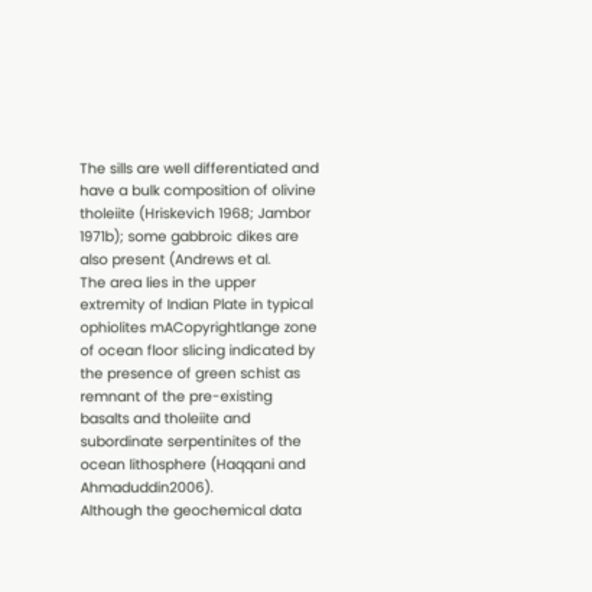The sills are well differentiated and have a bulk composition of olivine tholeiite (Hriskevich 1968; Jambor 1971b); some gabbroic dikes are also present (Andrews et al.
The area lies in the upper extremity of Indian Plate in typical ophiolites mACopyrightlange zone of ocean floor slicing indicated by the presence of green schist as remnant of the pre-existing basalts and tholeiite and subordinate serpentinites of the ocean lithosphere (Haqqani and Ahmaduddin2006).
Although the geochemical data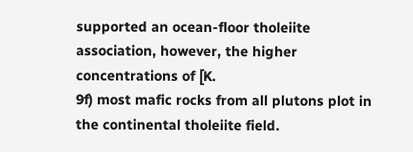supported an ocean-floor tholeiite association, however, the higher concentrations of [K.
9f) most mafic rocks from all plutons plot in the continental tholeiite field.